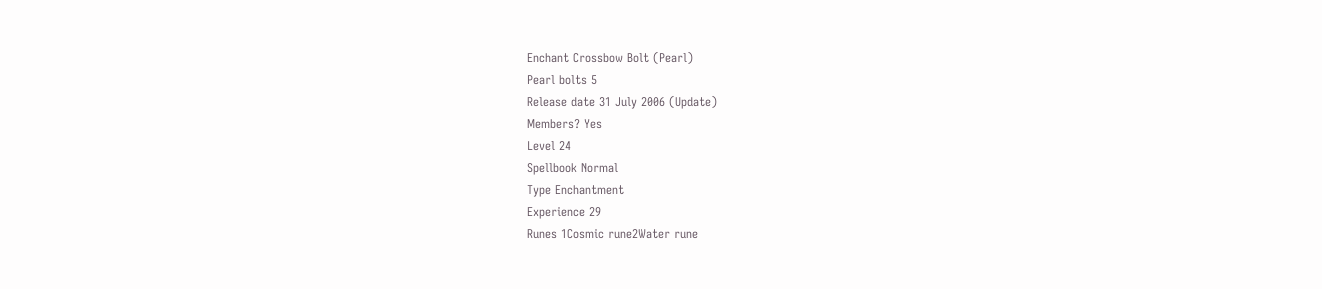Enchant Crossbow Bolt (Pearl)
Pearl bolts 5
Release date 31 July 2006 (Update)
Members? Yes
Level 24
Spellbook Normal
Type Enchantment
Experience 29
Runes 1Cosmic rune2Water rune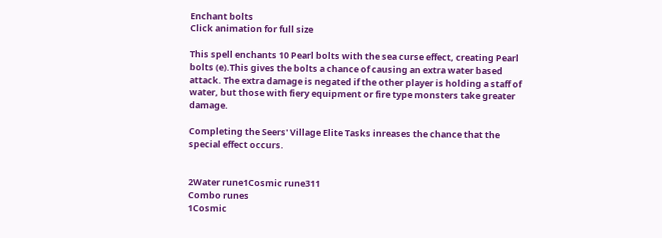Enchant bolts
Click animation for full size

This spell enchants 10 Pearl bolts with the sea curse effect, creating Pearl bolts (e).This gives the bolts a chance of causing an extra water based attack. The extra damage is negated if the other player is holding a staff of water, but those with fiery equipment or fire type monsters take greater damage.

Completing the Seers' Village Elite Tasks inreases the chance that the special effect occurs.


2Water rune1Cosmic rune311
Combo runes
1Cosmic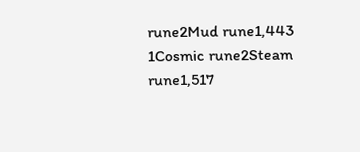rune2Mud rune1,443
1Cosmic rune2Steam rune1,517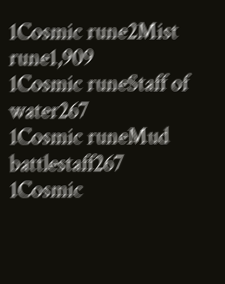1Cosmic rune2Mist rune1,909
1Cosmic runeStaff of water267
1Cosmic runeMud battlestaff267
1Cosmic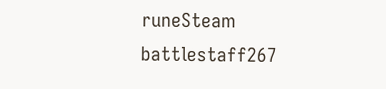runeSteam battlestaff267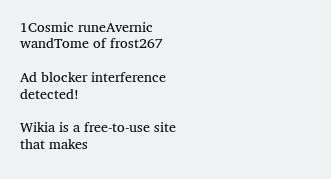1Cosmic runeAvernic wandTome of frost267

Ad blocker interference detected!

Wikia is a free-to-use site that makes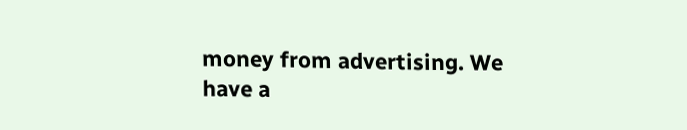money from advertising. We have a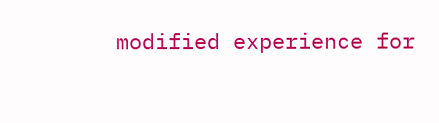modified experience for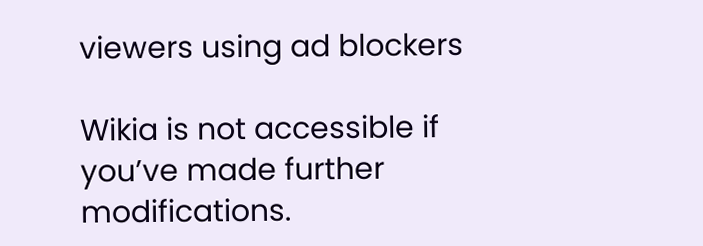viewers using ad blockers

Wikia is not accessible if you’ve made further modifications.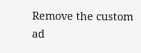Remove the custom ad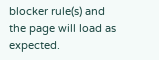blocker rule(s) and the page will load as expected.